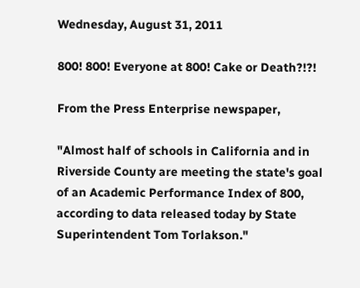Wednesday, August 31, 2011

800! 800! Everyone at 800! Cake or Death?!?!

From the Press Enterprise newspaper,

"Almost half of schools in California and in Riverside County are meeting the state's goal of an Academic Performance Index of 800, according to data released today by State Superintendent Tom Torlakson."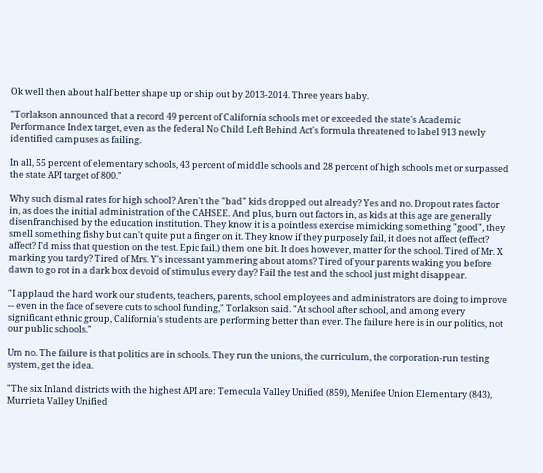Ok well then about half better shape up or ship out by 2013-2014. Three years baby.

"Torlakson announced that a record 49 percent of California schools met or exceeded the state's Academic Performance Index target, even as the federal No Child Left Behind Act's formula threatened to label 913 newly identified campuses as failing.

In all, 55 percent of elementary schools, 43 percent of middle schools and 28 percent of high schools met or surpassed the state API target of 800."

Why such dismal rates for high school? Aren't the "bad" kids dropped out already? Yes and no. Dropout rates factor in, as does the initial administration of the CAHSEE. And plus, burn out factors in, as kids at this age are generally disenfranchised by the education institution. They know it is a pointless exercise mimicking something "good", they smell something fishy but can't quite put a finger on it. They know if they purposely fail, it does not affect (effect? affect? I'd miss that question on the test. Epic fail.) them one bit. It does however, matter for the school. Tired of Mr. X marking you tardy? Tired of Mrs. Y's incessant yammering about atoms? Tired of your parents waking you before dawn to go rot in a dark box devoid of stimulus every day? Fail the test and the school just might disappear.

"I applaud the hard work our students, teachers, parents, school employees and administrators are doing to improve -- even in the face of severe cuts to school funding," Torlakson said. "At school after school, and among every significant ethnic group, California's students are performing better than ever. The failure here is in our politics, not our public schools."

Um no. The failure is that politics are in schools. They run the unions, the curriculum, the corporation-run testing system, get the idea.

"The six Inland districts with the highest API are: Temecula Valley Unified (859), Menifee Union Elementary (843), Murrieta Valley Unified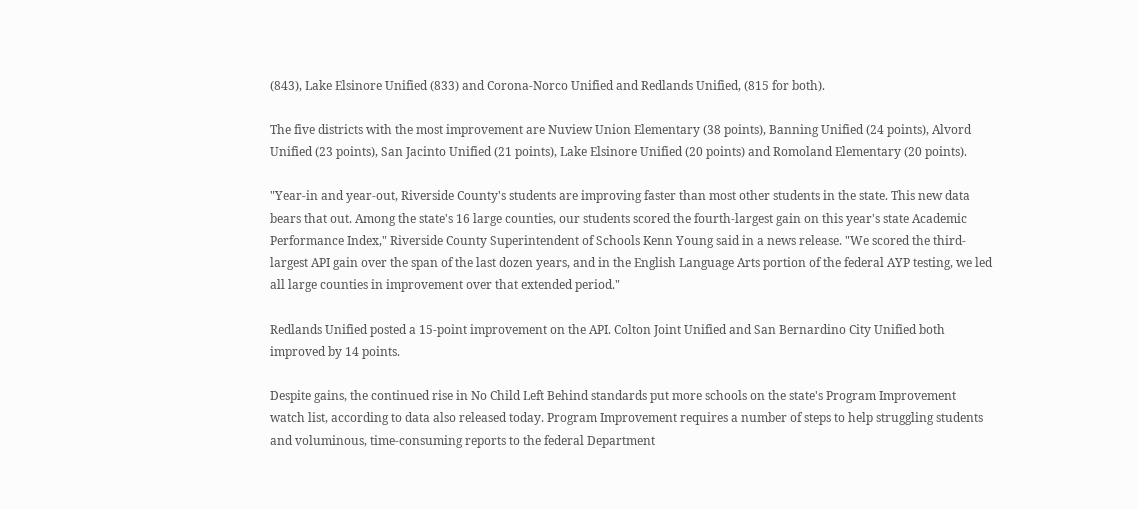(843), Lake Elsinore Unified (833) and Corona-Norco Unified and Redlands Unified, (815 for both).

The five districts with the most improvement are Nuview Union Elementary (38 points), Banning Unified (24 points), Alvord Unified (23 points), San Jacinto Unified (21 points), Lake Elsinore Unified (20 points) and Romoland Elementary (20 points).

"Year-in and year-out, Riverside County's students are improving faster than most other students in the state. This new data bears that out. Among the state's 16 large counties, our students scored the fourth-largest gain on this year's state Academic Performance Index," Riverside County Superintendent of Schools Kenn Young said in a news release. "We scored the third-largest API gain over the span of the last dozen years, and in the English Language Arts portion of the federal AYP testing, we led all large counties in improvement over that extended period."

Redlands Unified posted a 15-point improvement on the API. Colton Joint Unified and San Bernardino City Unified both improved by 14 points.

Despite gains, the continued rise in No Child Left Behind standards put more schools on the state's Program Improvement watch list, according to data also released today. Program Improvement requires a number of steps to help struggling students and voluminous, time-consuming reports to the federal Department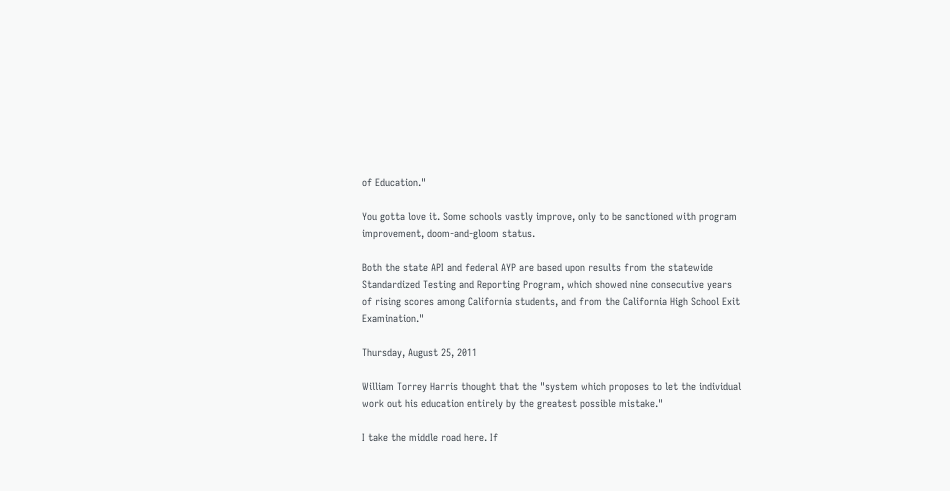of Education."

You gotta love it. Some schools vastly improve, only to be sanctioned with program improvement, doom-and-gloom status.

Both the state API and federal AYP are based upon results from the statewide Standardized Testing and Reporting Program, which showed nine consecutive years of rising scores among California students, and from the California High School Exit Examination."

Thursday, August 25, 2011

William Torrey Harris thought that the "system which proposes to let the individual work out his education entirely by the greatest possible mistake."

I take the middle road here. If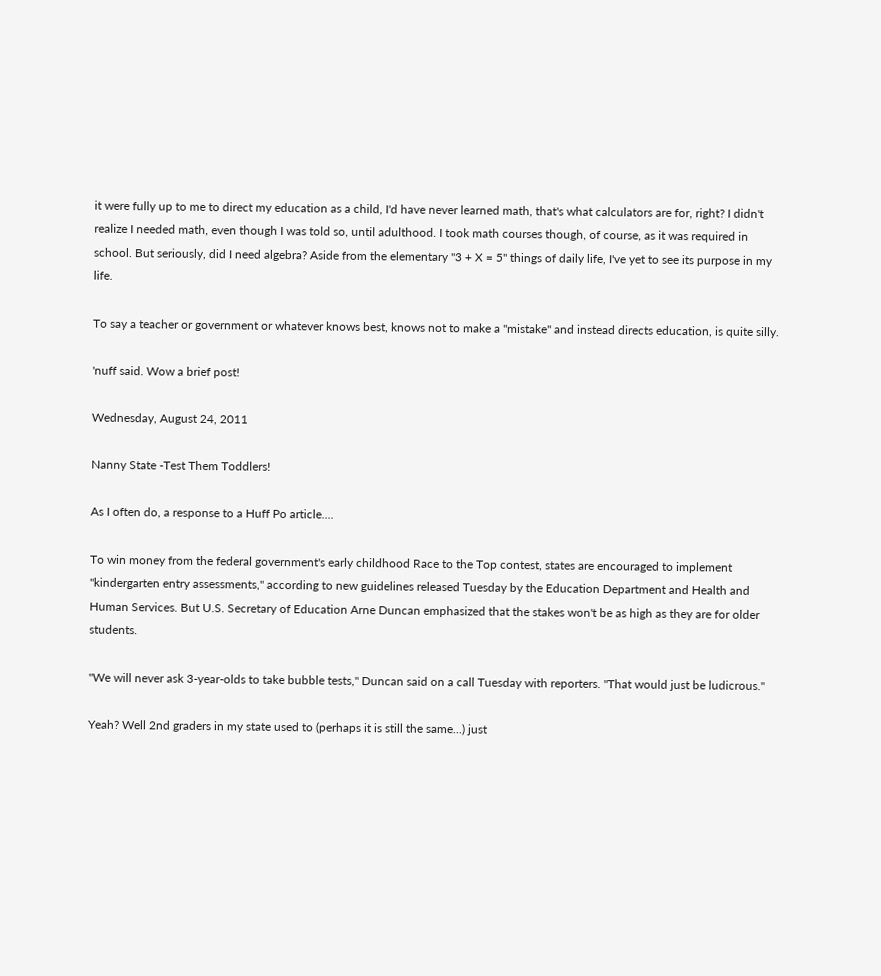it were fully up to me to direct my education as a child, I'd have never learned math, that's what calculators are for, right? I didn't realize I needed math, even though I was told so, until adulthood. I took math courses though, of course, as it was required in school. But seriously, did I need algebra? Aside from the elementary "3 + X = 5" things of daily life, I've yet to see its purpose in my life.

To say a teacher or government or whatever knows best, knows not to make a "mistake" and instead directs education, is quite silly.

'nuff said. Wow a brief post!

Wednesday, August 24, 2011

Nanny State -Test Them Toddlers!

As I often do, a response to a Huff Po article....

To win money from the federal government's early childhood Race to the Top contest, states are encouraged to implement "kindergarten entry assessments," according to new guidelines released Tuesday by the Education Department and Health and Human Services. But U.S. Secretary of Education Arne Duncan emphasized that the stakes won't be as high as they are for older students.

"We will never ask 3-year-olds to take bubble tests," Duncan said on a call Tuesday with reporters. "That would just be ludicrous."

Yeah? Well 2nd graders in my state used to (perhaps it is still the same...) just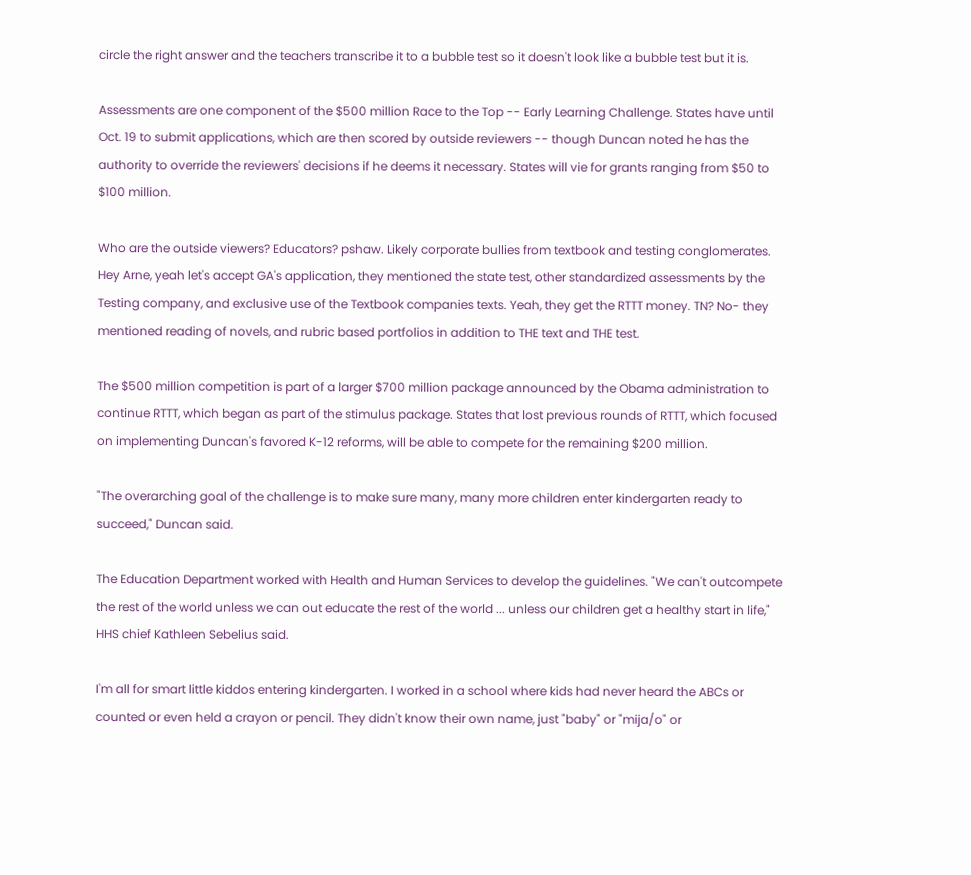circle the right answer and the teachers transcribe it to a bubble test so it doesn't look like a bubble test but it is.

Assessments are one component of the $500 million Race to the Top -- Early Learning Challenge. States have until Oct. 19 to submit applications, which are then scored by outside reviewers -- though Duncan noted he has the authority to override the reviewers' decisions if he deems it necessary. States will vie for grants ranging from $50 to $100 million.

Who are the outside viewers? Educators? pshaw. Likely corporate bullies from textbook and testing conglomerates. Hey Arne, yeah let's accept GA's application, they mentioned the state test, other standardized assessments by the Testing company, and exclusive use of the Textbook companies texts. Yeah, they get the RTTT money. TN? No- they mentioned reading of novels, and rubric based portfolios in addition to THE text and THE test.

The $500 million competition is part of a larger $700 million package announced by the Obama administration to continue RTTT, which began as part of the stimulus package. States that lost previous rounds of RTTT, which focused on implementing Duncan's favored K-12 reforms, will be able to compete for the remaining $200 million.

"The overarching goal of the challenge is to make sure many, many more children enter kindergarten ready to succeed," Duncan said.

The Education Department worked with Health and Human Services to develop the guidelines. "We can't outcompete the rest of the world unless we can out educate the rest of the world ... unless our children get a healthy start in life," HHS chief Kathleen Sebelius said.

I'm all for smart little kiddos entering kindergarten. I worked in a school where kids had never heard the ABCs or counted or even held a crayon or pencil. They didn't know their own name, just "baby" or "mija/o" or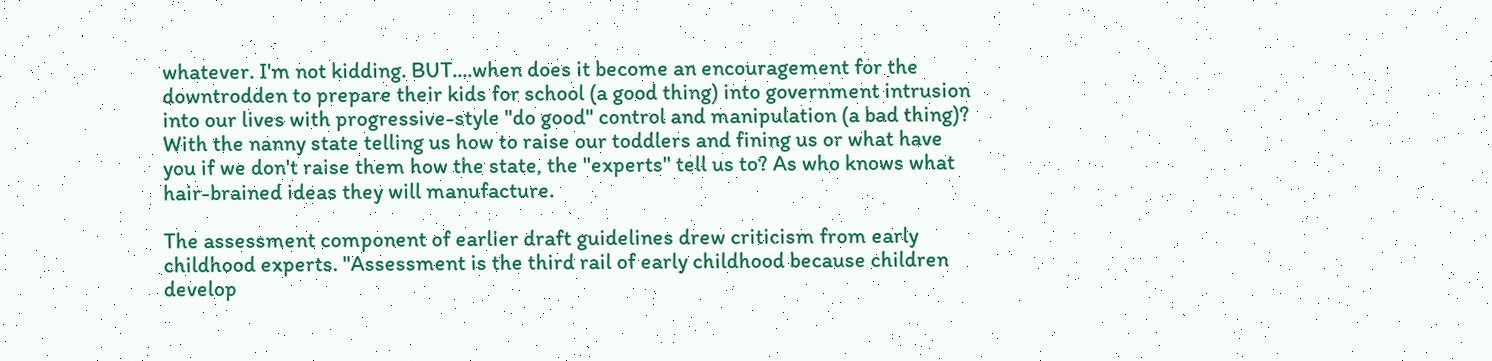whatever. I'm not kidding. BUT....when does it become an encouragement for the downtrodden to prepare their kids for school (a good thing) into government intrusion into our lives with progressive-style "do good" control and manipulation (a bad thing)? With the nanny state telling us how to raise our toddlers and fining us or what have you if we don't raise them how the state, the "experts" tell us to? As who knows what hair-brained ideas they will manufacture.

The assessment component of earlier draft guidelines drew criticism from early childhood experts. "Assessment is the third rail of early childhood because children develop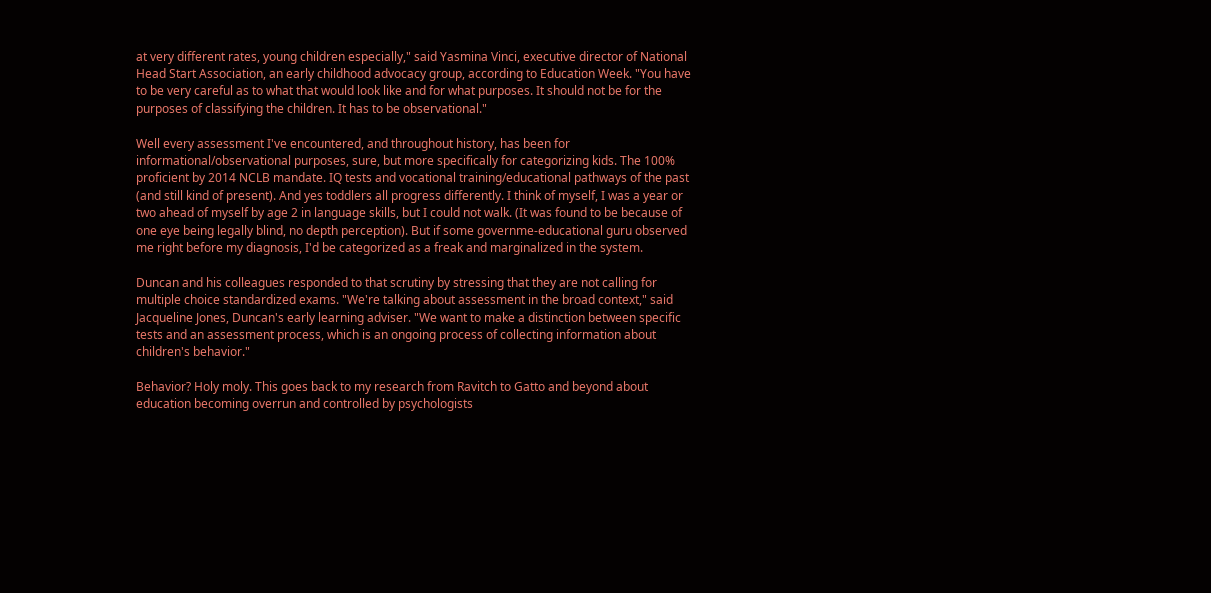at very different rates, young children especially," said Yasmina Vinci, executive director of National Head Start Association, an early childhood advocacy group, according to Education Week. "You have to be very careful as to what that would look like and for what purposes. It should not be for the purposes of classifying the children. It has to be observational."

Well every assessment I've encountered, and throughout history, has been for informational/observational purposes, sure, but more specifically for categorizing kids. The 100% proficient by 2014 NCLB mandate. IQ tests and vocational training/educational pathways of the past (and still kind of present). And yes toddlers all progress differently. I think of myself, I was a year or two ahead of myself by age 2 in language skills, but I could not walk. (It was found to be because of one eye being legally blind, no depth perception). But if some governme-educational guru observed me right before my diagnosis, I'd be categorized as a freak and marginalized in the system.

Duncan and his colleagues responded to that scrutiny by stressing that they are not calling for multiple choice standardized exams. "We're talking about assessment in the broad context," said Jacqueline Jones, Duncan's early learning adviser. "We want to make a distinction between specific tests and an assessment process, which is an ongoing process of collecting information about children's behavior."

Behavior? Holy moly. This goes back to my research from Ravitch to Gatto and beyond about education becoming overrun and controlled by psychologists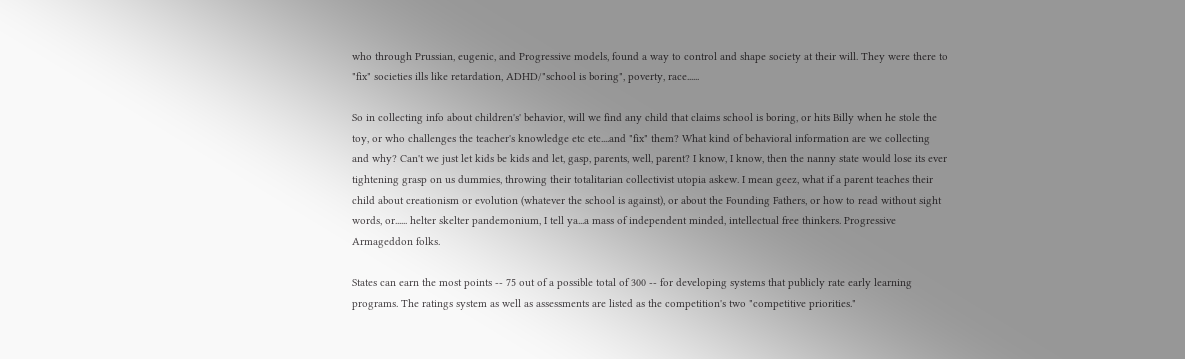who through Prussian, eugenic, and Progressive models, found a way to control and shape society at their will. They were there to "fix" societies ills like retardation, ADHD/"school is boring", poverty, race......

So in collecting info about children's' behavior, will we find any child that claims school is boring, or hits Billy when he stole the toy, or who challenges the teacher's knowledge etc etc....and "fix" them? What kind of behavioral information are we collecting and why? Can't we just let kids be kids and let, gasp, parents, well, parent? I know, I know, then the nanny state would lose its ever tightening grasp on us dummies, throwing their totalitarian collectivist utopia askew. I mean geez, what if a parent teaches their child about creationism or evolution (whatever the school is against), or about the Founding Fathers, or how to read without sight words, or...... helter skelter pandemonium, I tell ya...a mass of independent minded, intellectual free thinkers. Progressive Armageddon folks.

States can earn the most points -- 75 out of a possible total of 300 -- for developing systems that publicly rate early learning programs. The ratings system as well as assessments are listed as the competition's two "competitive priorities."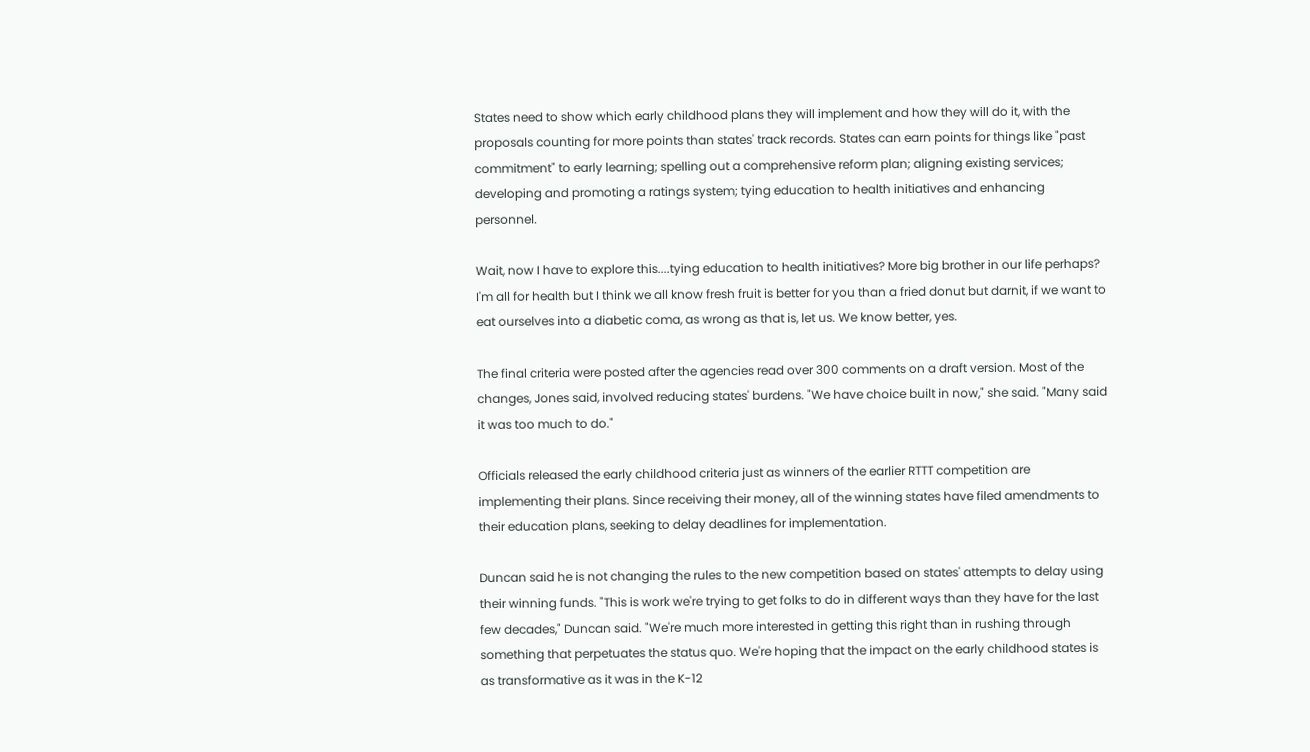States need to show which early childhood plans they will implement and how they will do it, with the proposals counting for more points than states' track records. States can earn points for things like "past commitment" to early learning; spelling out a comprehensive reform plan; aligning existing services; developing and promoting a ratings system; tying education to health initiatives and enhancing personnel.

Wait, now I have to explore this....tying education to health initiatives? More big brother in our life perhaps? I'm all for health but I think we all know fresh fruit is better for you than a fried donut but darnit, if we want to eat ourselves into a diabetic coma, as wrong as that is, let us. We know better, yes.

The final criteria were posted after the agencies read over 300 comments on a draft version. Most of the changes, Jones said, involved reducing states' burdens. "We have choice built in now," she said. "Many said it was too much to do."

Officials released the early childhood criteria just as winners of the earlier RTTT competition are implementing their plans. Since receiving their money, all of the winning states have filed amendments to their education plans, seeking to delay deadlines for implementation.

Duncan said he is not changing the rules to the new competition based on states' attempts to delay using their winning funds. "This is work we're trying to get folks to do in different ways than they have for the last few decades," Duncan said. "We're much more interested in getting this right than in rushing through something that perpetuates the status quo. We're hoping that the impact on the early childhood states is as transformative as it was in the K-12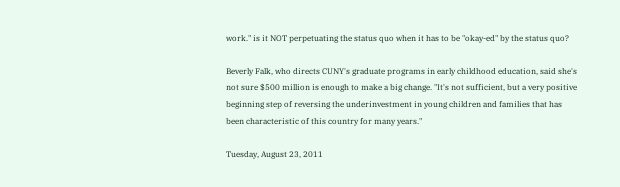work." is it NOT perpetuating the status quo when it has to be "okay-ed" by the status quo?

Beverly Falk, who directs CUNY's graduate programs in early childhood education, said she's not sure $500 million is enough to make a big change. "It's not sufficient, but a very positive beginning step of reversing the underinvestment in young children and families that has been characteristic of this country for many years."

Tuesday, August 23, 2011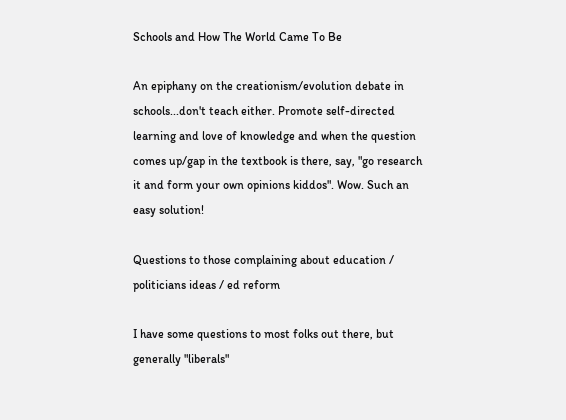Schools and How The World Came To Be

An epiphany on the creationism/evolution debate in schools...don't teach either. Promote self-directed learning and love of knowledge and when the question comes up/gap in the textbook is there, say, "go research it and form your own opinions kiddos". Wow. Such an easy solution!

Questions to those complaining about education / politicians ideas / ed reform

I have some questions to most folks out there, but generally "liberals"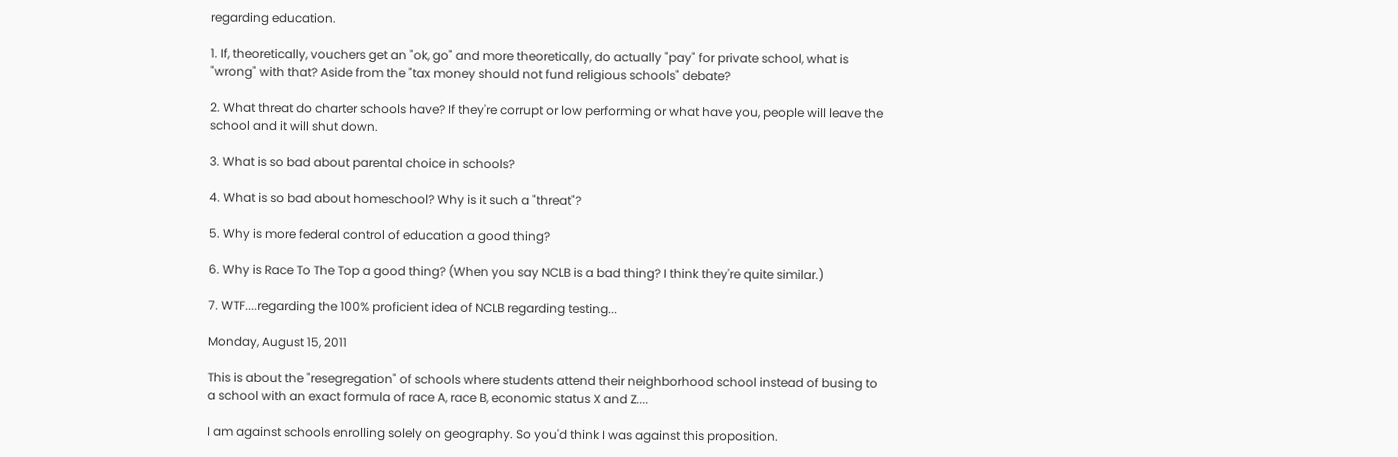regarding education.

1. If, theoretically, vouchers get an "ok, go" and more theoretically, do actually "pay" for private school, what is "wrong" with that? Aside from the "tax money should not fund religious schools" debate?

2. What threat do charter schools have? If they're corrupt or low performing or what have you, people will leave the school and it will shut down.

3. What is so bad about parental choice in schools?

4. What is so bad about homeschool? Why is it such a "threat"?

5. Why is more federal control of education a good thing?

6. Why is Race To The Top a good thing? (When you say NCLB is a bad thing? I think they're quite similar.)

7. WTF....regarding the 100% proficient idea of NCLB regarding testing...

Monday, August 15, 2011

This is about the "resegregation" of schools where students attend their neighborhood school instead of busing to a school with an exact formula of race A, race B, economic status X and Z....

I am against schools enrolling solely on geography. So you'd think I was against this proposition.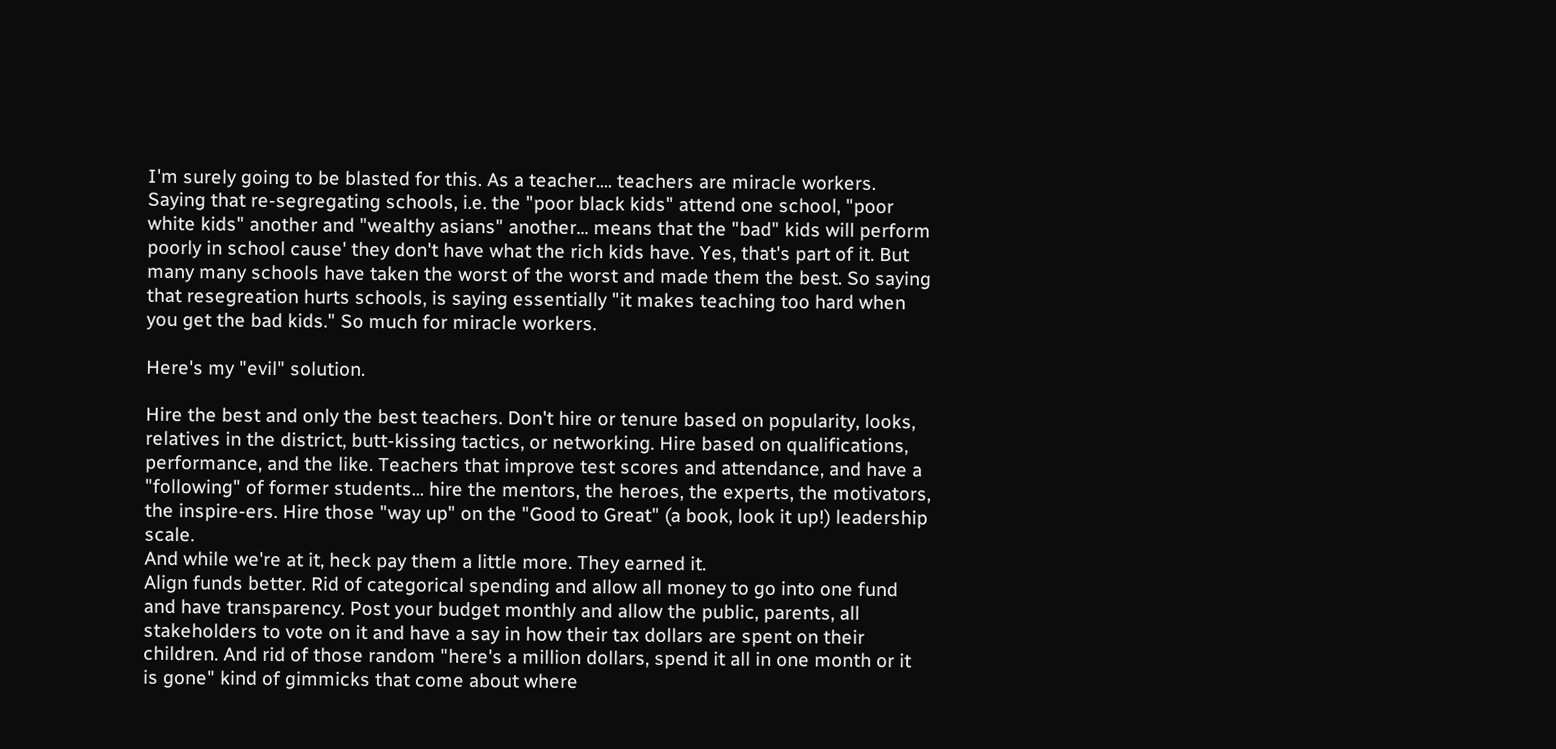I'm surely going to be blasted for this. As a teacher.... teachers are miracle workers. Saying that re-segregating schools, i.e. the "poor black kids" attend one school, "poor white kids" another and "wealthy asians" another... means that the "bad" kids will perform poorly in school cause' they don't have what the rich kids have. Yes, that's part of it. But many many schools have taken the worst of the worst and made them the best. So saying that resegreation hurts schools, is saying essentially "it makes teaching too hard when you get the bad kids." So much for miracle workers.

Here's my "evil" solution.

Hire the best and only the best teachers. Don't hire or tenure based on popularity, looks, relatives in the district, butt-kissing tactics, or networking. Hire based on qualifications, performance, and the like. Teachers that improve test scores and attendance, and have a "following" of former students... hire the mentors, the heroes, the experts, the motivators, the inspire-ers. Hire those "way up" on the "Good to Great" (a book, look it up!) leadership scale.
And while we're at it, heck pay them a little more. They earned it.
Align funds better. Rid of categorical spending and allow all money to go into one fund and have transparency. Post your budget monthly and allow the public, parents, all stakeholders to vote on it and have a say in how their tax dollars are spent on their children. And rid of those random "here's a million dollars, spend it all in one month or it is gone" kind of gimmicks that come about where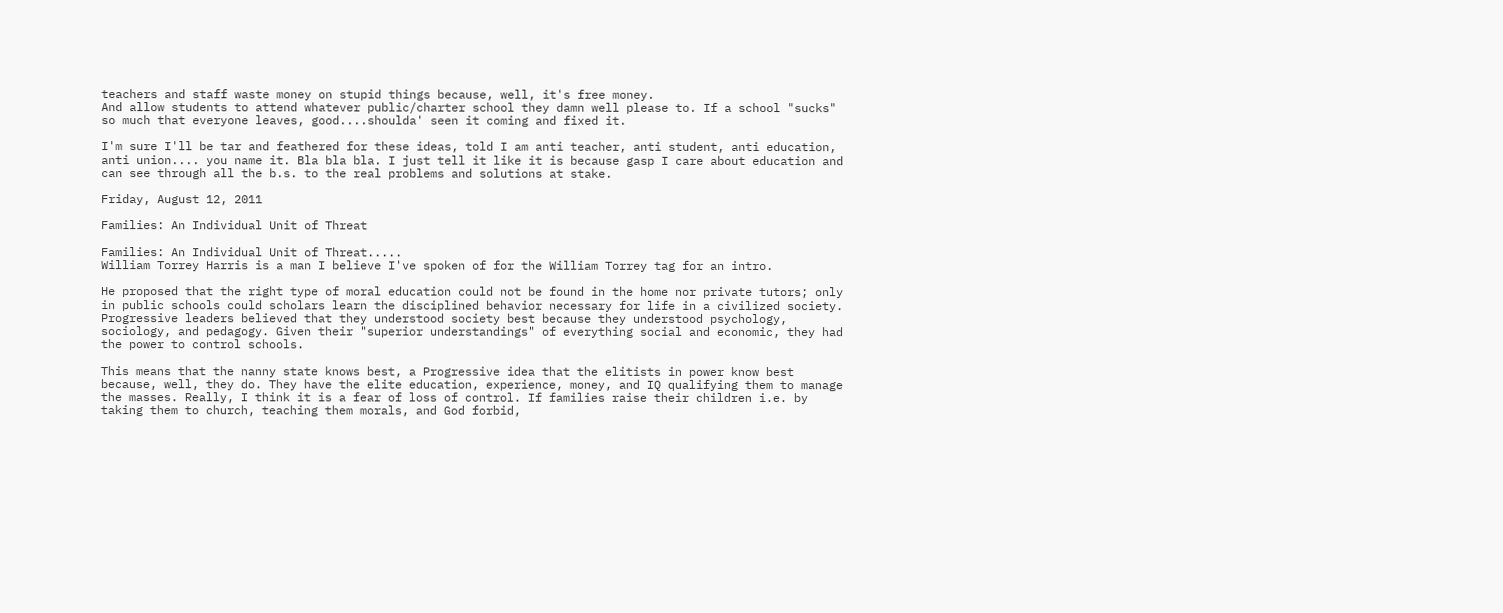teachers and staff waste money on stupid things because, well, it's free money.
And allow students to attend whatever public/charter school they damn well please to. If a school "sucks" so much that everyone leaves, good....shoulda' seen it coming and fixed it.

I'm sure I'll be tar and feathered for these ideas, told I am anti teacher, anti student, anti education, anti union.... you name it. Bla bla bla. I just tell it like it is because gasp I care about education and can see through all the b.s. to the real problems and solutions at stake.

Friday, August 12, 2011

Families: An Individual Unit of Threat

Families: An Individual Unit of Threat.....
William Torrey Harris is a man I believe I've spoken of for the William Torrey tag for an intro.

He proposed that the right type of moral education could not be found in the home nor private tutors; only in public schools could scholars learn the disciplined behavior necessary for life in a civilized society. Progressive leaders believed that they understood society best because they understood psychology, sociology, and pedagogy. Given their "superior understandings" of everything social and economic, they had the power to control schools.

This means that the nanny state knows best, a Progressive idea that the elitists in power know best because, well, they do. They have the elite education, experience, money, and IQ qualifying them to manage the masses. Really, I think it is a fear of loss of control. If families raise their children i.e. by taking them to church, teaching them morals, and God forbid,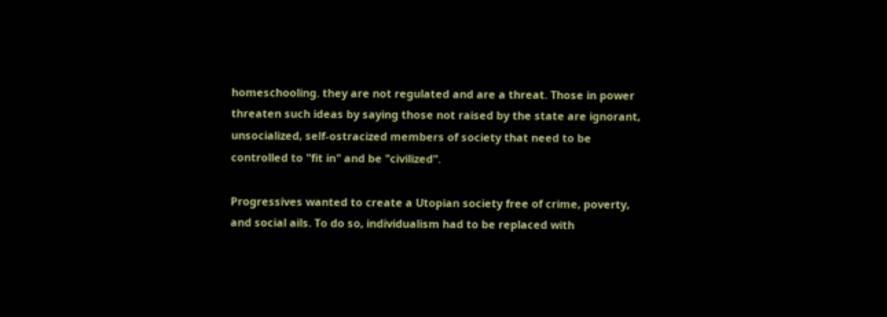homeschooling. they are not regulated and are a threat. Those in power threaten such ideas by saying those not raised by the state are ignorant, unsocialized, self-ostracized members of society that need to be controlled to "fit in" and be "civilized".

Progressives wanted to create a Utopian society free of crime, poverty, and social ails. To do so, individualism had to be replaced with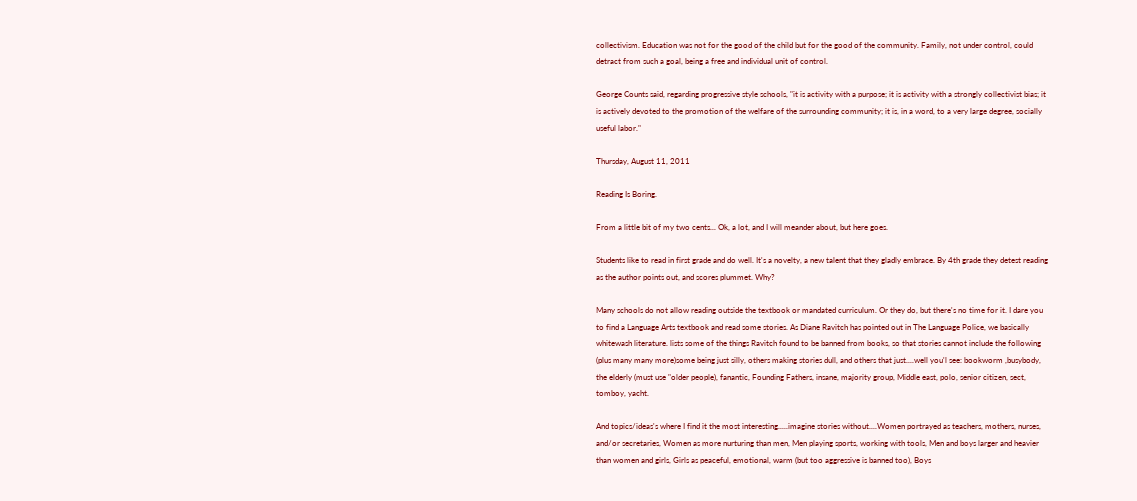collectivism. Education was not for the good of the child but for the good of the community. Family, not under control, could detract from such a goal, being a free and individual unit of control.

George Counts said, regarding progressive style schools, "it is activity with a purpose; it is activity with a strongly collectivist bias; it is actively devoted to the promotion of the welfare of the surrounding community; it is, in a word, to a very large degree, socially useful labor."

Thursday, August 11, 2011

Reading Is Boring.

From a little bit of my two cents... Ok, a lot, and I will meander about, but here goes.

Students like to read in first grade and do well. It's a novelty, a new talent that they gladly embrace. By 4th grade they detest reading as the author points out, and scores plummet. Why?

Many schools do not allow reading outside the textbook or mandated curriculum. Or they do, but there's no time for it. I dare you to find a Language Arts textbook and read some stories. As Diane Ravitch has pointed out in The Language Police, we basically whitewash literature. lists some of the things Ravitch found to be banned from books, so that stories cannot include the following (plus many many more)some being just silly, others making stories dull, and others that just....well you'l see: bookworm ,busybody, the elderly (must use "older people), fanantic, Founding Fathers, insane, majority group, Middle east, polo, senior citizen, sect, tomboy, yacht.

And topics/ideas's where I find it the most interesting.....imagine stories without....Women portrayed as teachers, mothers, nurses, and/or secretaries, Women as more nurturing than men, Men playing sports, working with tools, Men and boys larger and heavier than women and girls, Girls as peaceful, emotional, warm (but too aggressive is banned too), Boys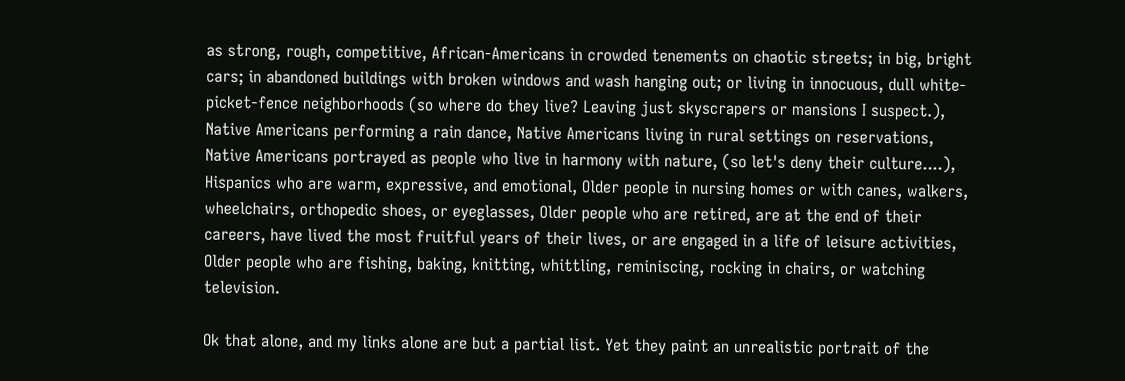as strong, rough, competitive, African-Americans in crowded tenements on chaotic streets; in big, bright cars; in abandoned buildings with broken windows and wash hanging out; or living in innocuous, dull white-picket-fence neighborhoods (so where do they live? Leaving just skyscrapers or mansions I suspect.), Native Americans performing a rain dance, Native Americans living in rural settings on reservations, Native Americans portrayed as people who live in harmony with nature, (so let's deny their culture....), Hispanics who are warm, expressive, and emotional, Older people in nursing homes or with canes, walkers, wheelchairs, orthopedic shoes, or eyeglasses, Older people who are retired, are at the end of their careers, have lived the most fruitful years of their lives, or are engaged in a life of leisure activities, Older people who are fishing, baking, knitting, whittling, reminiscing, rocking in chairs, or watching television.

Ok that alone, and my links alone are but a partial list. Yet they paint an unrealistic portrait of the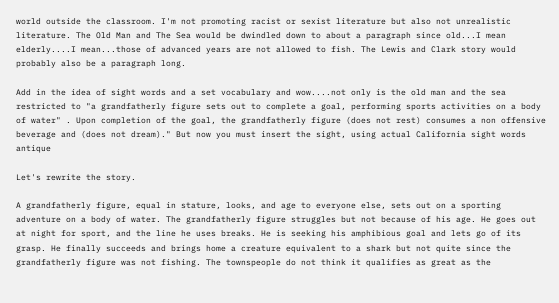world outside the classroom. I'm not promoting racist or sexist literature but also not unrealistic literature. The Old Man and The Sea would be dwindled down to about a paragraph since old...I mean elderly....I mean...those of advanced years are not allowed to fish. The Lewis and Clark story would probably also be a paragraph long.

Add in the idea of sight words and a set vocabulary and wow....not only is the old man and the sea restricted to "a grandfatherly figure sets out to complete a goal, performing sports activities on a body of water" . Upon completion of the goal, the grandfatherly figure (does not rest) consumes a non offensive beverage and (does not dream)." But now you must insert the sight, using actual California sight words antique

Let's rewrite the story.

A grandfatherly figure, equal in stature, looks, and age to everyone else, sets out on a sporting adventure on a body of water. The grandfatherly figure struggles but not because of his age. He goes out at night for sport, and the line he uses breaks. He is seeking his amphibious goal and lets go of its grasp. He finally succeeds and brings home a creature equivalent to a shark but not quite since the grandfatherly figure was not fishing. The townspeople do not think it qualifies as great as the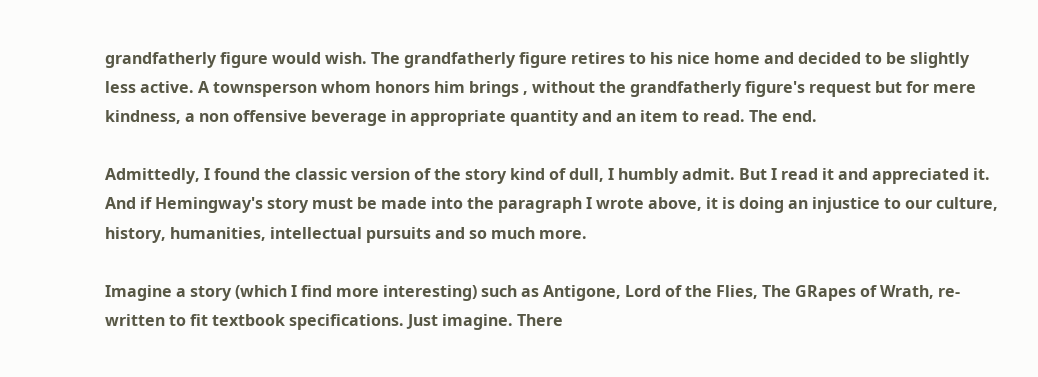grandfatherly figure would wish. The grandfatherly figure retires to his nice home and decided to be slightly less active. A townsperson whom honors him brings , without the grandfatherly figure's request but for mere kindness, a non offensive beverage in appropriate quantity and an item to read. The end.

Admittedly, I found the classic version of the story kind of dull, I humbly admit. But I read it and appreciated it. And if Hemingway's story must be made into the paragraph I wrote above, it is doing an injustice to our culture, history, humanities, intellectual pursuits and so much more.

Imagine a story (which I find more interesting) such as Antigone, Lord of the Flies, The GRapes of Wrath, re-written to fit textbook specifications. Just imagine. There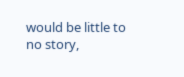would be little to no story,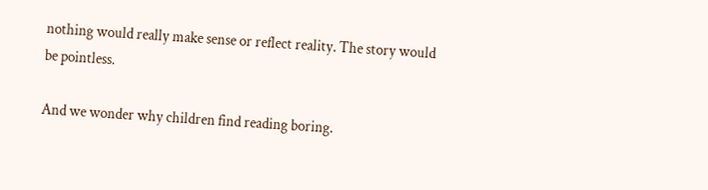nothing would really make sense or reflect reality. The story would be pointless.

And we wonder why children find reading boring.